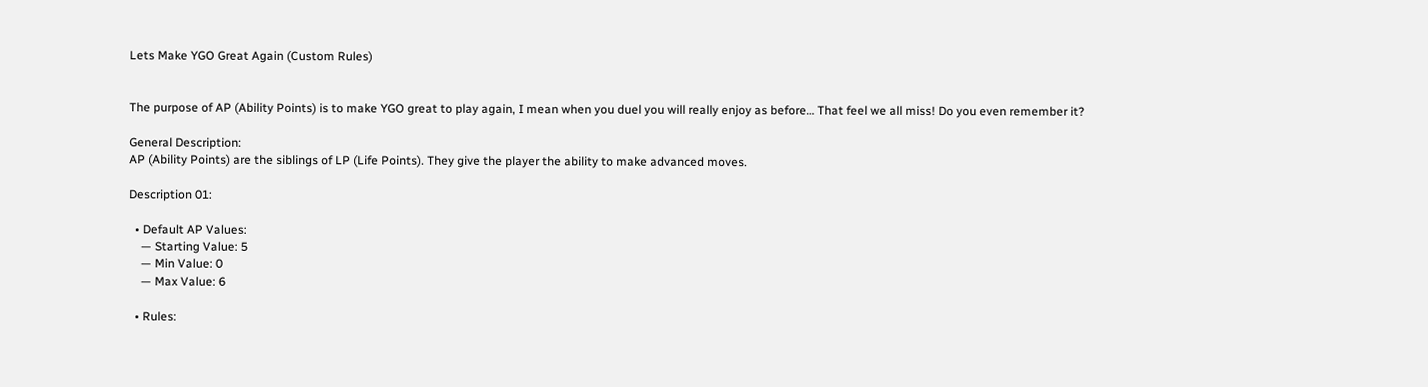Lets Make YGO Great Again (Custom Rules)


The purpose of AP (Ability Points) is to make YGO great to play again, I mean when you duel you will really enjoy as before… That feel we all miss! Do you even remember it?

General Description:
AP (Ability Points) are the siblings of LP (Life Points). They give the player the ability to make advanced moves.

Description 01:

  • Default AP Values:
    — Starting Value: 5
    — Min Value: 0
    — Max Value: 6

  • Rules: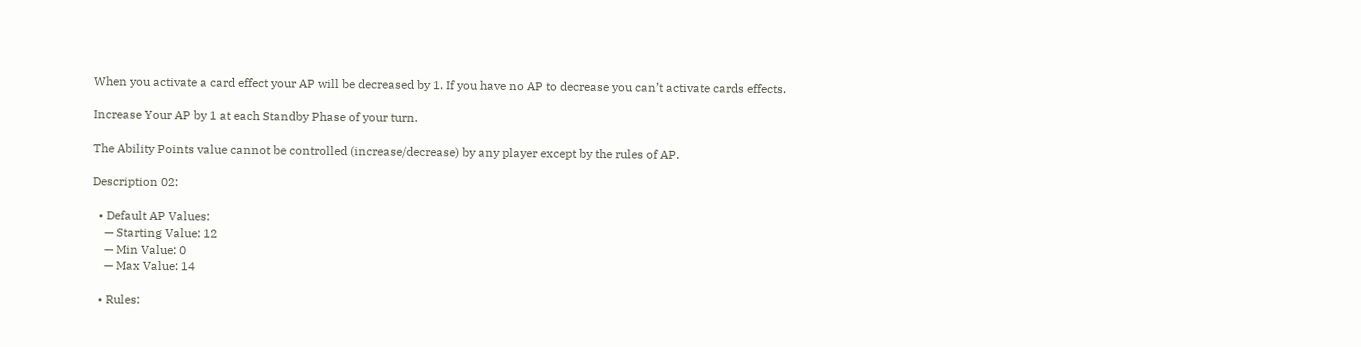When you activate a card effect your AP will be decreased by 1. If you have no AP to decrease you can’t activate cards effects.

Increase Your AP by 1 at each Standby Phase of your turn.

The Ability Points value cannot be controlled (increase/decrease) by any player except by the rules of AP.

Description 02:

  • Default AP Values:
    — Starting Value: 12
    — Min Value: 0
    — Max Value: 14

  • Rules: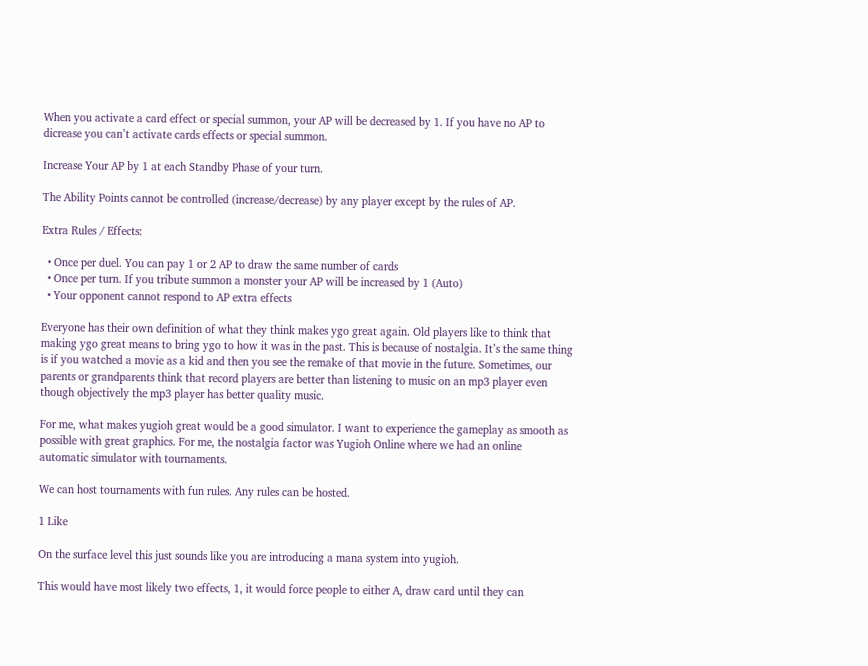When you activate a card effect or special summon, your AP will be decreased by 1. If you have no AP to dicrease you can’t activate cards effects or special summon.

Increase Your AP by 1 at each Standby Phase of your turn.

The Ability Points cannot be controlled (increase/decrease) by any player except by the rules of AP.

Extra Rules / Effects:

  • Once per duel. You can pay 1 or 2 AP to draw the same number of cards
  • Once per turn. If you tribute summon a monster your AP will be increased by 1 (Auto)
  • Your opponent cannot respond to AP extra effects

Everyone has their own definition of what they think makes ygo great again. Old players like to think that making ygo great means to bring ygo to how it was in the past. This is because of nostalgia. It’s the same thing is if you watched a movie as a kid and then you see the remake of that movie in the future. Sometimes, our parents or grandparents think that record players are better than listening to music on an mp3 player even though objectively the mp3 player has better quality music.

For me, what makes yugioh great would be a good simulator. I want to experience the gameplay as smooth as possible with great graphics. For me, the nostalgia factor was Yugioh Online where we had an online automatic simulator with tournaments.

We can host tournaments with fun rules. Any rules can be hosted.

1 Like

On the surface level this just sounds like you are introducing a mana system into yugioh.

This would have most likely two effects, 1, it would force people to either A, draw card until they can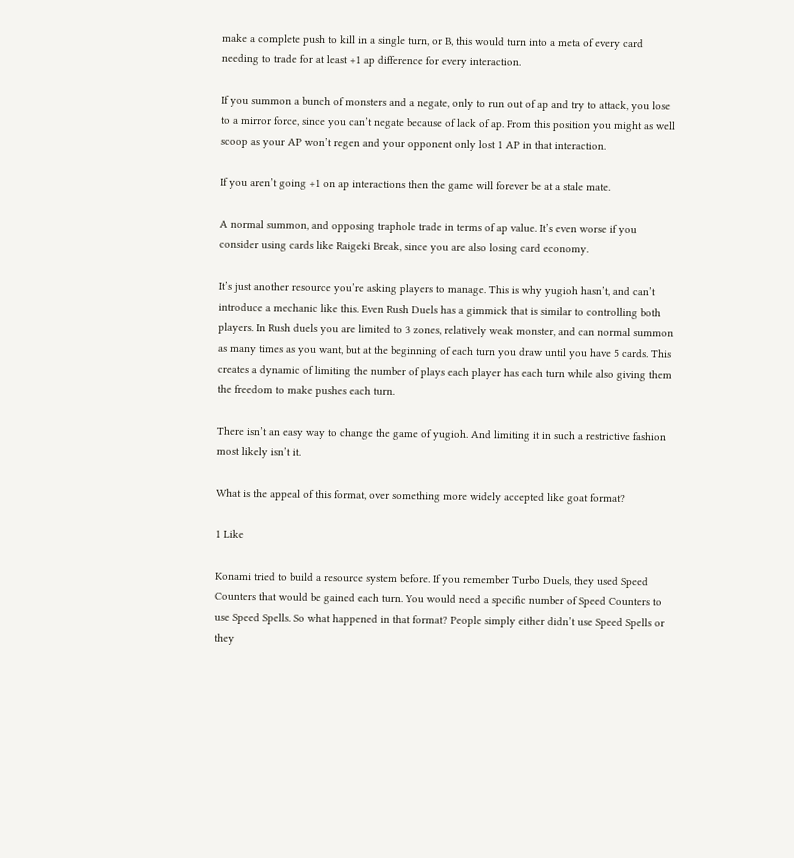make a complete push to kill in a single turn, or B, this would turn into a meta of every card needing to trade for at least +1 ap difference for every interaction.

If you summon a bunch of monsters and a negate, only to run out of ap and try to attack, you lose to a mirror force, since you can’t negate because of lack of ap. From this position you might as well scoop as your AP won’t regen and your opponent only lost 1 AP in that interaction.

If you aren’t going +1 on ap interactions then the game will forever be at a stale mate.

A normal summon, and opposing traphole trade in terms of ap value. It’s even worse if you consider using cards like Raigeki Break, since you are also losing card economy.

It’s just another resource you’re asking players to manage. This is why yugioh hasn’t, and can’t introduce a mechanic like this. Even Rush Duels has a gimmick that is similar to controlling both players. In Rush duels you are limited to 3 zones, relatively weak monster, and can normal summon as many times as you want, but at the beginning of each turn you draw until you have 5 cards. This creates a dynamic of limiting the number of plays each player has each turn while also giving them the freedom to make pushes each turn.

There isn’t an easy way to change the game of yugioh. And limiting it in such a restrictive fashion most likely isn’t it.

What is the appeal of this format, over something more widely accepted like goat format?

1 Like

Konami tried to build a resource system before. If you remember Turbo Duels, they used Speed Counters that would be gained each turn. You would need a specific number of Speed Counters to use Speed Spells. So what happened in that format? People simply either didn’t use Speed Spells or they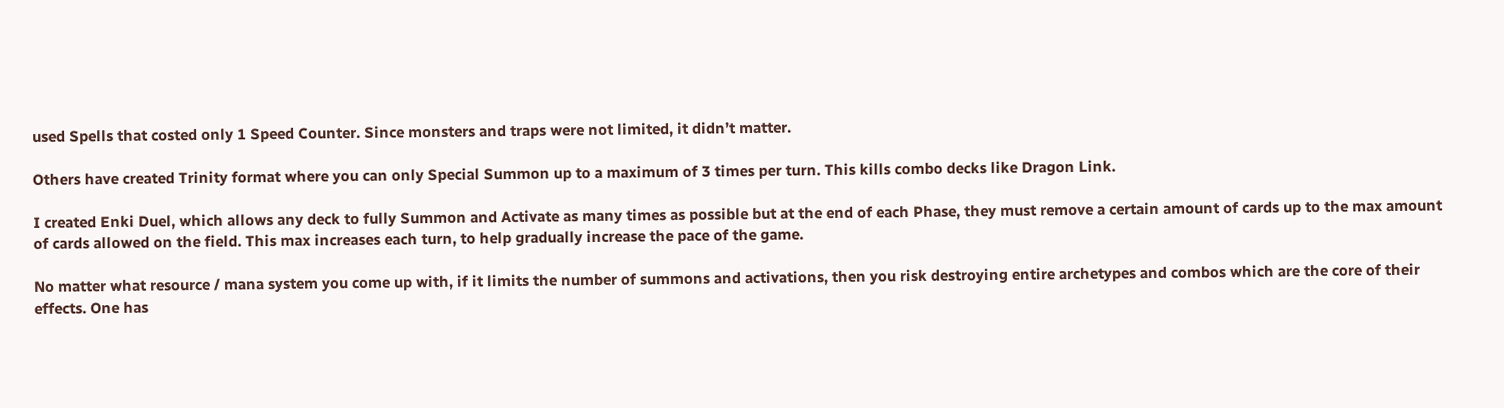used Spells that costed only 1 Speed Counter. Since monsters and traps were not limited, it didn’t matter.

Others have created Trinity format where you can only Special Summon up to a maximum of 3 times per turn. This kills combo decks like Dragon Link.

I created Enki Duel, which allows any deck to fully Summon and Activate as many times as possible but at the end of each Phase, they must remove a certain amount of cards up to the max amount of cards allowed on the field. This max increases each turn, to help gradually increase the pace of the game.

No matter what resource / mana system you come up with, if it limits the number of summons and activations, then you risk destroying entire archetypes and combos which are the core of their effects. One has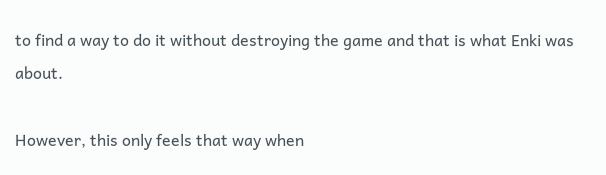to find a way to do it without destroying the game and that is what Enki was about.

However, this only feels that way when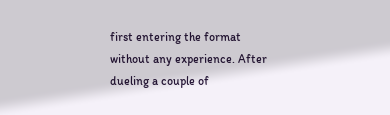first entering the format without any experience. After dueling a couple of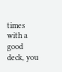times with a good deck, you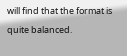will find that the format is quite balanced.